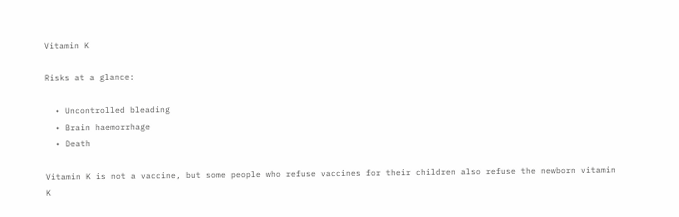Vitamin K

Risks at a glance:

  • Uncontrolled bleading
  • Brain haemorrhage
  • Death

Vitamin K is not a vaccine, but some people who refuse vaccines for their children also refuse the newborn vitamin K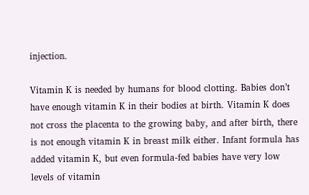injection.

Vitamin K is needed by humans for blood clotting. Babies don’t have enough vitamin K in their bodies at birth. Vitamin K does not cross the placenta to the growing baby, and after birth, there is not enough vitamin K in breast milk either. Infant formula has added vitamin K, but even formula-fed babies have very low levels of vitamin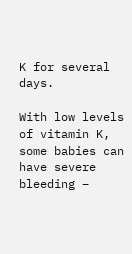K for several days.

With low levels of vitamin K, some babies can have severe bleeding –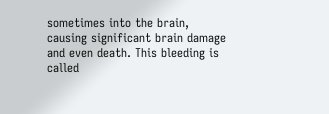sometimes into the brain, causing significant brain damage and even death. This bleeding is called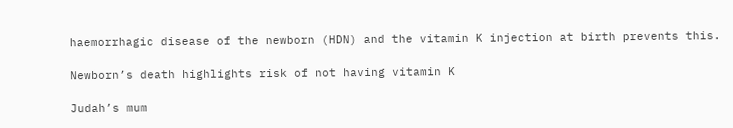haemorrhagic disease of the newborn (HDN) and the vitamin K injection at birth prevents this.

Newborn’s death highlights risk of not having vitamin K

Judah’s mum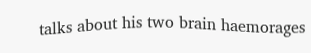talks about his two brain haemorages